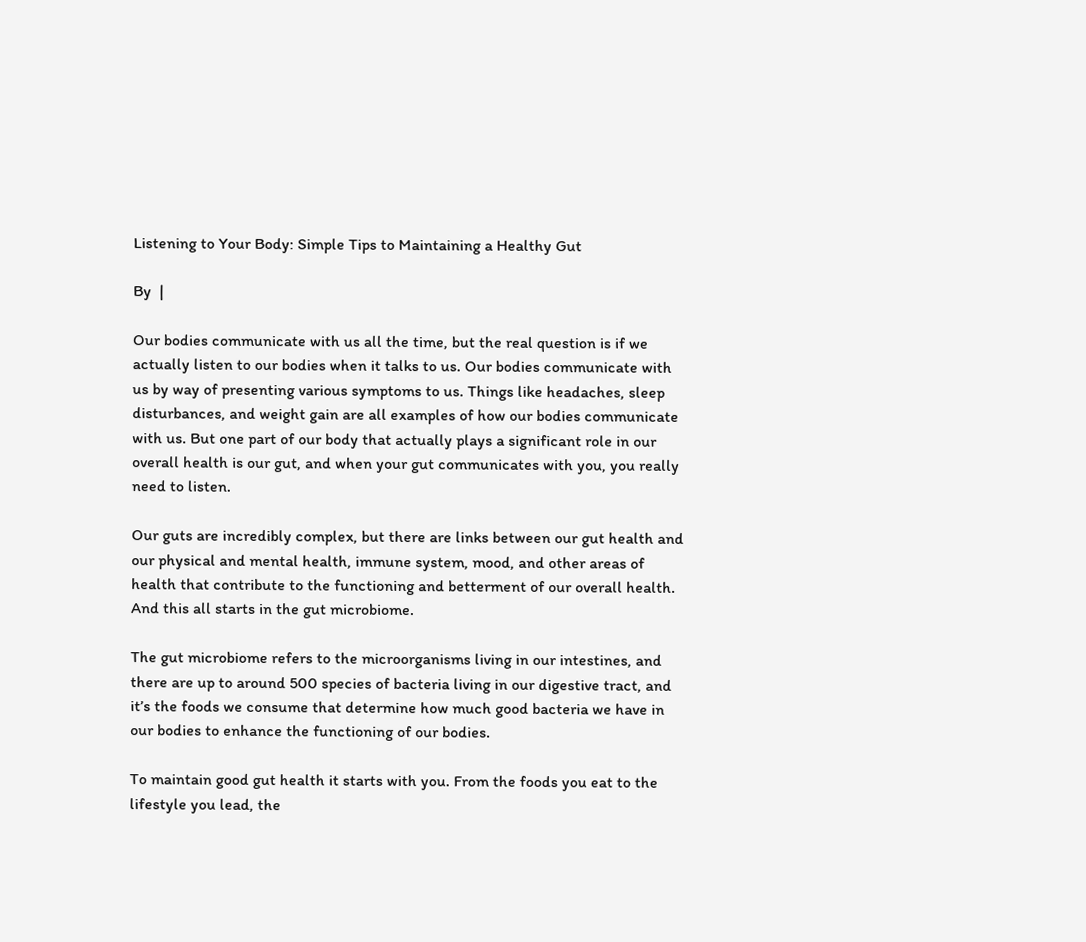Listening to Your Body: Simple Tips to Maintaining a Healthy Gut

By  |

Our bodies communicate with us all the time, but the real question is if we actually listen to our bodies when it talks to us. Our bodies communicate with us by way of presenting various symptoms to us. Things like headaches, sleep disturbances, and weight gain are all examples of how our bodies communicate with us. But one part of our body that actually plays a significant role in our overall health is our gut, and when your gut communicates with you, you really need to listen.

Our guts are incredibly complex, but there are links between our gut health and our physical and mental health, immune system, mood, and other areas of health that contribute to the functioning and betterment of our overall health. And this all starts in the gut microbiome.

The gut microbiome refers to the microorganisms living in our intestines, and there are up to around 500 species of bacteria living in our digestive tract, and it’s the foods we consume that determine how much good bacteria we have in our bodies to enhance the functioning of our bodies.

To maintain good gut health it starts with you. From the foods you eat to the lifestyle you lead, the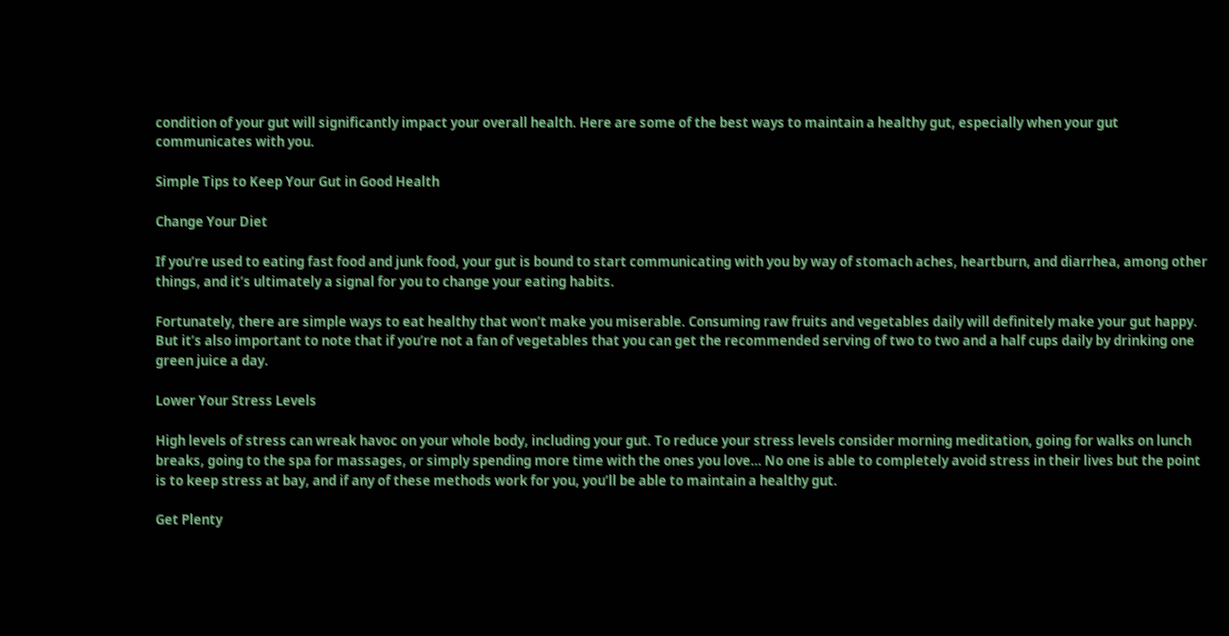condition of your gut will significantly impact your overall health. Here are some of the best ways to maintain a healthy gut, especially when your gut communicates with you.

Simple Tips to Keep Your Gut in Good Health

Change Your Diet

If you’re used to eating fast food and junk food, your gut is bound to start communicating with you by way of stomach aches, heartburn, and diarrhea, among other things, and it’s ultimately a signal for you to change your eating habits.

Fortunately, there are simple ways to eat healthy that won’t make you miserable. Consuming raw fruits and vegetables daily will definitely make your gut happy. But it’s also important to note that if you’re not a fan of vegetables that you can get the recommended serving of two to two and a half cups daily by drinking one green juice a day.

Lower Your Stress Levels

High levels of stress can wreak havoc on your whole body, including your gut. To reduce your stress levels consider morning meditation, going for walks on lunch breaks, going to the spa for massages, or simply spending more time with the ones you love… No one is able to completely avoid stress in their lives but the point is to keep stress at bay, and if any of these methods work for you, you’ll be able to maintain a healthy gut.

Get Plenty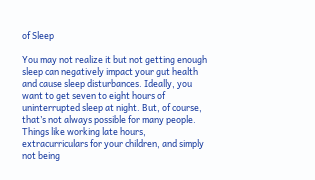of Sleep

You may not realize it but not getting enough sleep can negatively impact your gut health and cause sleep disturbances. Ideally, you want to get seven to eight hours of uninterrupted sleep at night. But, of course, that’s not always possible for many people. Things like working late hours, extracurriculars for your children, and simply not being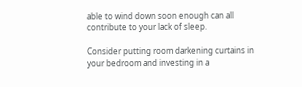able to wind down soon enough can all contribute to your lack of sleep.

Consider putting room darkening curtains in your bedroom and investing in a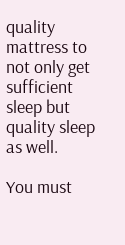quality mattress to not only get sufficient sleep but quality sleep as well.

You must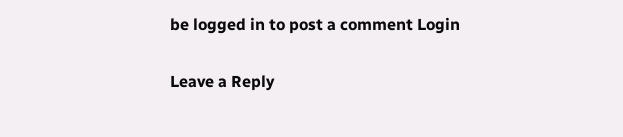be logged in to post a comment Login

Leave a Reply